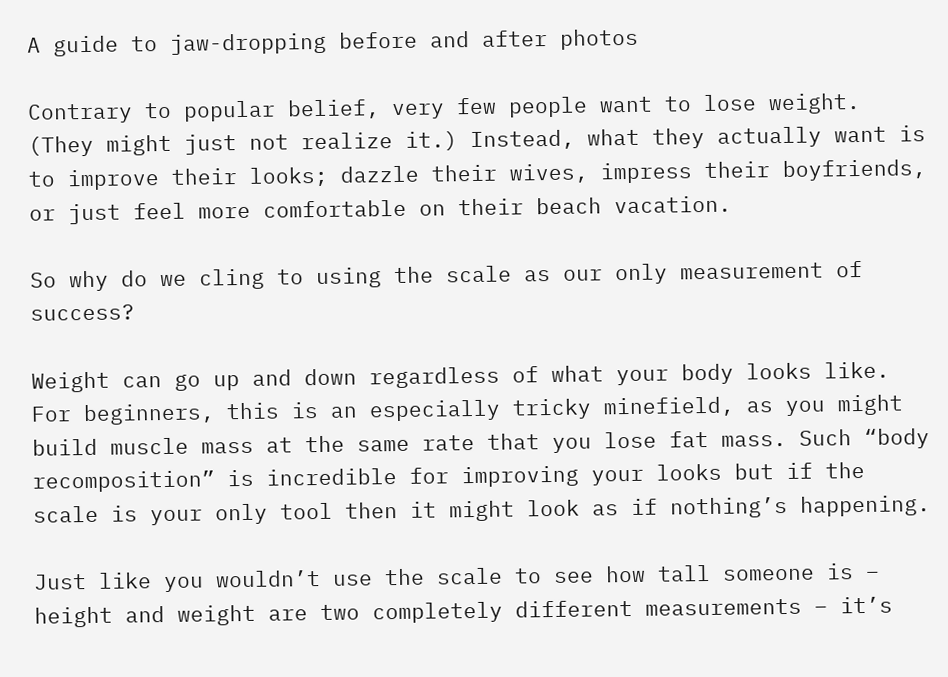A guide to jaw-dropping before and after photos

Contrary to popular belief, very few people want to lose weight. (They might just not realize it.) Instead, what they actually want is to improve their looks; dazzle their wives, impress their boyfriends, or just feel more comfortable on their beach vacation.

So why do we cling to using the scale as our only measurement of success?

Weight can go up and down regardless of what your body looks like. For beginners, this is an especially tricky minefield, as you might build muscle mass at the same rate that you lose fat mass. Such “body recomposition” is incredible for improving your looks but if the scale is your only tool then it might look as if nothing’s happening.

Just like you wouldn’t use the scale to see how tall someone is – height and weight are two completely different measurements – it’s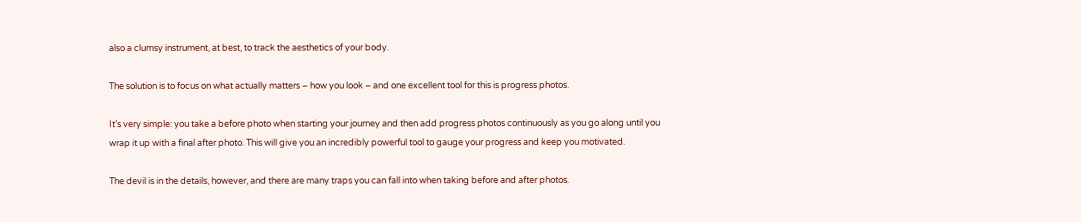also a clumsy instrument, at best, to track the aesthetics of your body.

The solution is to focus on what actually matters – how you look – and one excellent tool for this is progress photos.

It’s very simple: you take a before photo when starting your journey and then add progress photos continuously as you go along until you wrap it up with a final after photo. This will give you an incredibly powerful tool to gauge your progress and keep you motivated.

The devil is in the details, however, and there are many traps you can fall into when taking before and after photos.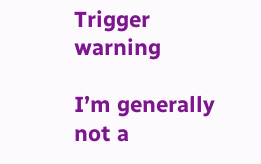Trigger warning

I’m generally not a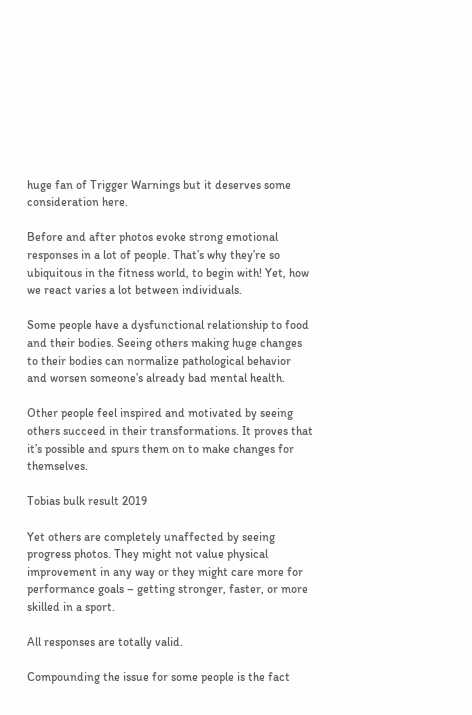huge fan of Trigger Warnings but it deserves some consideration here.

Before and after photos evoke strong emotional responses in a lot of people. That’s why they’re so ubiquitous in the fitness world, to begin with! Yet, how we react varies a lot between individuals.

Some people have a dysfunctional relationship to food and their bodies. Seeing others making huge changes to their bodies can normalize pathological behavior and worsen someone’s already bad mental health.

Other people feel inspired and motivated by seeing others succeed in their transformations. It proves that it’s possible and spurs them on to make changes for themselves.

Tobias bulk result 2019

Yet others are completely unaffected by seeing progress photos. They might not value physical improvement in any way or they might care more for performance goals – getting stronger, faster, or more skilled in a sport.

All responses are totally valid.

Compounding the issue for some people is the fact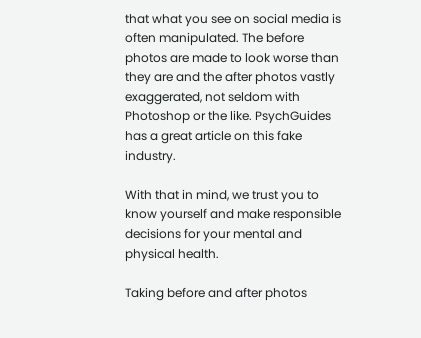that what you see on social media is often manipulated. The before photos are made to look worse than they are and the after photos vastly exaggerated, not seldom with Photoshop or the like. PsychGuides has a great article on this fake industry.

With that in mind, we trust you to know yourself and make responsible decisions for your mental and physical health.

Taking before and after photos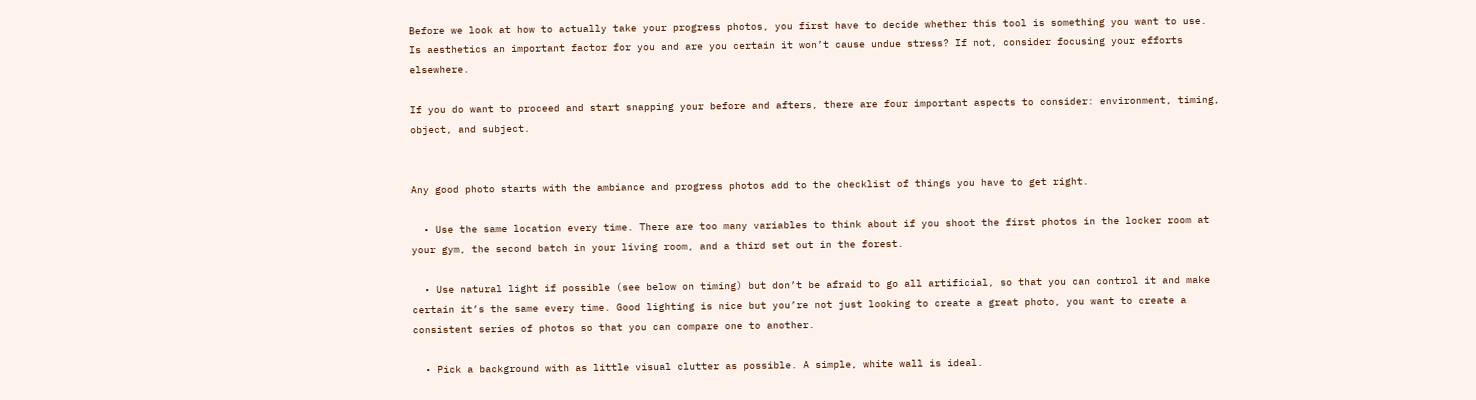Before we look at how to actually take your progress photos, you first have to decide whether this tool is something you want to use. Is aesthetics an important factor for you and are you certain it won’t cause undue stress? If not, consider focusing your efforts elsewhere.

If you do want to proceed and start snapping your before and afters, there are four important aspects to consider: environment, timing, object, and subject.


Any good photo starts with the ambiance and progress photos add to the checklist of things you have to get right.

  • Use the same location every time. There are too many variables to think about if you shoot the first photos in the locker room at your gym, the second batch in your living room, and a third set out in the forest.

  • Use natural light if possible (see below on timing) but don’t be afraid to go all artificial, so that you can control it and make certain it’s the same every time. Good lighting is nice but you’re not just looking to create a great photo, you want to create a consistent series of photos so that you can compare one to another.

  • Pick a background with as little visual clutter as possible. A simple, white wall is ideal.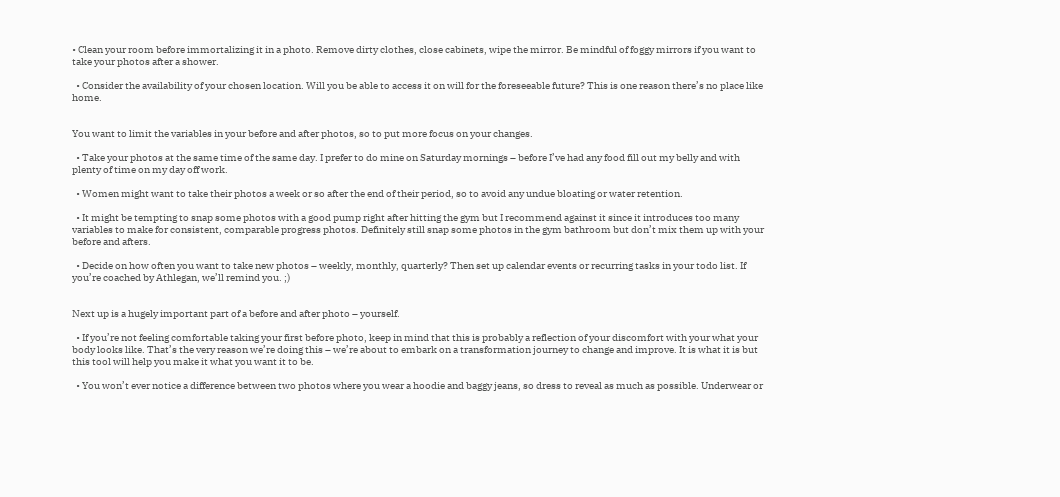• Clean your room before immortalizing it in a photo. Remove dirty clothes, close cabinets, wipe the mirror. Be mindful of foggy mirrors if you want to take your photos after a shower.

  • Consider the availability of your chosen location. Will you be able to access it on will for the foreseeable future? This is one reason there’s no place like home.


You want to limit the variables in your before and after photos, so to put more focus on your changes.

  • Take your photos at the same time of the same day. I prefer to do mine on Saturday mornings – before I’ve had any food fill out my belly and with plenty of time on my day off work.

  • Women might want to take their photos a week or so after the end of their period, so to avoid any undue bloating or water retention.

  • It might be tempting to snap some photos with a good pump right after hitting the gym but I recommend against it since it introduces too many variables to make for consistent, comparable progress photos. Definitely still snap some photos in the gym bathroom but don’t mix them up with your before and afters.

  • Decide on how often you want to take new photos – weekly, monthly, quarterly? Then set up calendar events or recurring tasks in your todo list. If you’re coached by Athlegan, we’ll remind you. ;)


Next up is a hugely important part of a before and after photo – yourself.

  • If you’re not feeling comfortable taking your first before photo, keep in mind that this is probably a reflection of your discomfort with your what your body looks like. That’s the very reason we’re doing this – we’re about to embark on a transformation journey to change and improve. It is what it is but this tool will help you make it what you want it to be.

  • You won’t ever notice a difference between two photos where you wear a hoodie and baggy jeans, so dress to reveal as much as possible. Underwear or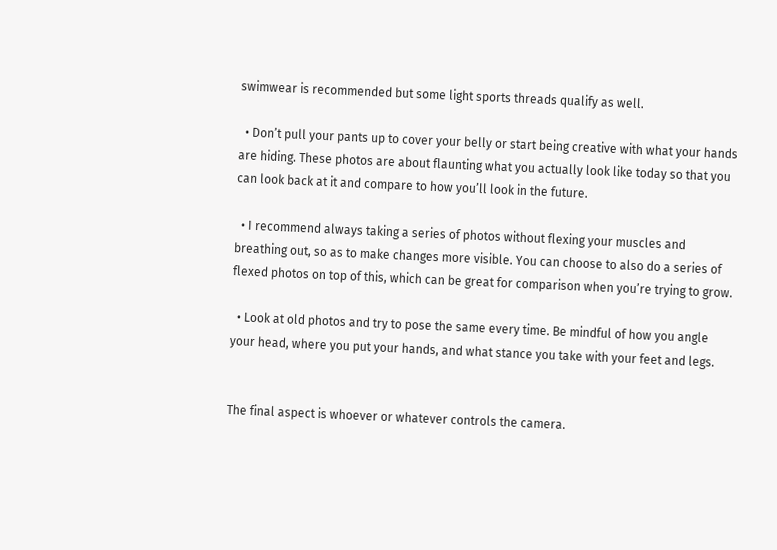swimwear is recommended but some light sports threads qualify as well.

  • Don’t pull your pants up to cover your belly or start being creative with what your hands are hiding. These photos are about flaunting what you actually look like today so that you can look back at it and compare to how you’ll look in the future.

  • I recommend always taking a series of photos without flexing your muscles and breathing out, so as to make changes more visible. You can choose to also do a series of flexed photos on top of this, which can be great for comparison when you’re trying to grow.

  • Look at old photos and try to pose the same every time. Be mindful of how you angle your head, where you put your hands, and what stance you take with your feet and legs.


The final aspect is whoever or whatever controls the camera.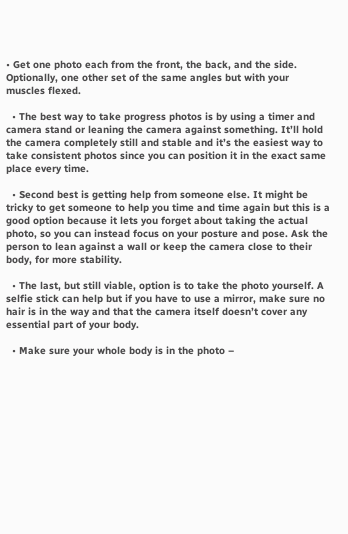• Get one photo each from the front, the back, and the side. Optionally, one other set of the same angles but with your muscles flexed.

  • The best way to take progress photos is by using a timer and camera stand or leaning the camera against something. It’ll hold the camera completely still and stable and it’s the easiest way to take consistent photos since you can position it in the exact same place every time.

  • Second best is getting help from someone else. It might be tricky to get someone to help you time and time again but this is a good option because it lets you forget about taking the actual photo, so you can instead focus on your posture and pose. Ask the person to lean against a wall or keep the camera close to their body, for more stability.

  • The last, but still viable, option is to take the photo yourself. A selfie stick can help but if you have to use a mirror, make sure no hair is in the way and that the camera itself doesn’t cover any essential part of your body.

  • Make sure your whole body is in the photo –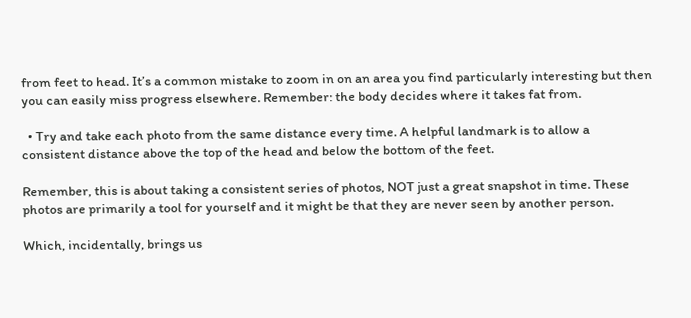from feet to head. It’s a common mistake to zoom in on an area you find particularly interesting but then you can easily miss progress elsewhere. Remember: the body decides where it takes fat from.

  • Try and take each photo from the same distance every time. A helpful landmark is to allow a consistent distance above the top of the head and below the bottom of the feet.

Remember, this is about taking a consistent series of photos, NOT just a great snapshot in time. These photos are primarily a tool for yourself and it might be that they are never seen by another person.

Which, incidentally, brings us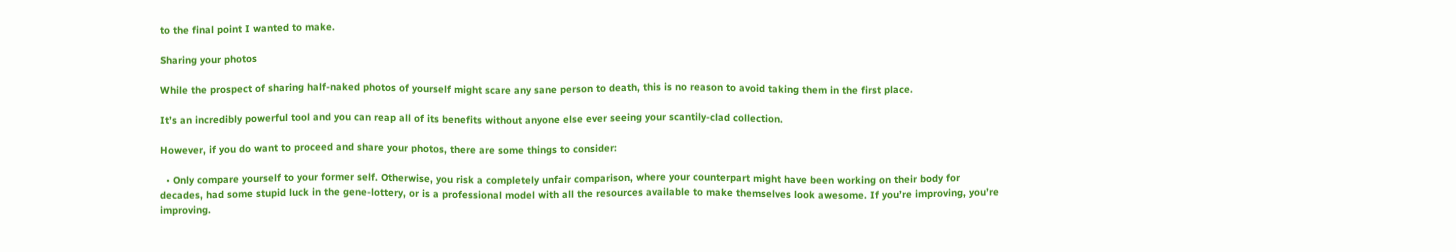to the final point I wanted to make.

Sharing your photos

While the prospect of sharing half-naked photos of yourself might scare any sane person to death, this is no reason to avoid taking them in the first place.

It’s an incredibly powerful tool and you can reap all of its benefits without anyone else ever seeing your scantily-clad collection.

However, if you do want to proceed and share your photos, there are some things to consider:

  • Only compare yourself to your former self. Otherwise, you risk a completely unfair comparison, where your counterpart might have been working on their body for decades, had some stupid luck in the gene-lottery, or is a professional model with all the resources available to make themselves look awesome. If you’re improving, you’re improving.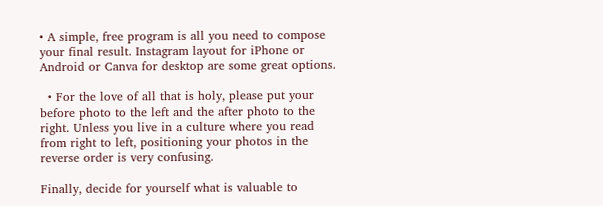• A simple, free program is all you need to compose your final result. Instagram layout for iPhone or Android or Canva for desktop are some great options.

  • For the love of all that is holy, please put your before photo to the left and the after photo to the right. Unless you live in a culture where you read from right to left, positioning your photos in the reverse order is very confusing.

Finally, decide for yourself what is valuable to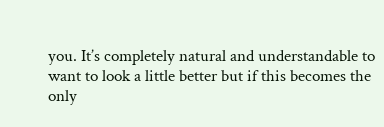you. It’s completely natural and understandable to want to look a little better but if this becomes the only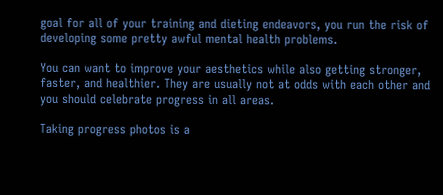goal for all of your training and dieting endeavors, you run the risk of developing some pretty awful mental health problems.

You can want to improve your aesthetics while also getting stronger, faster, and healthier. They are usually not at odds with each other and you should celebrate progress in all areas.

Taking progress photos is a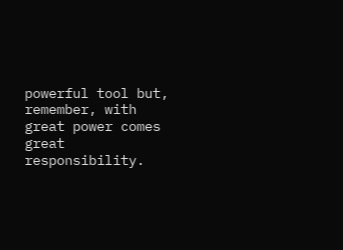powerful tool but, remember, with great power comes great responsibility.